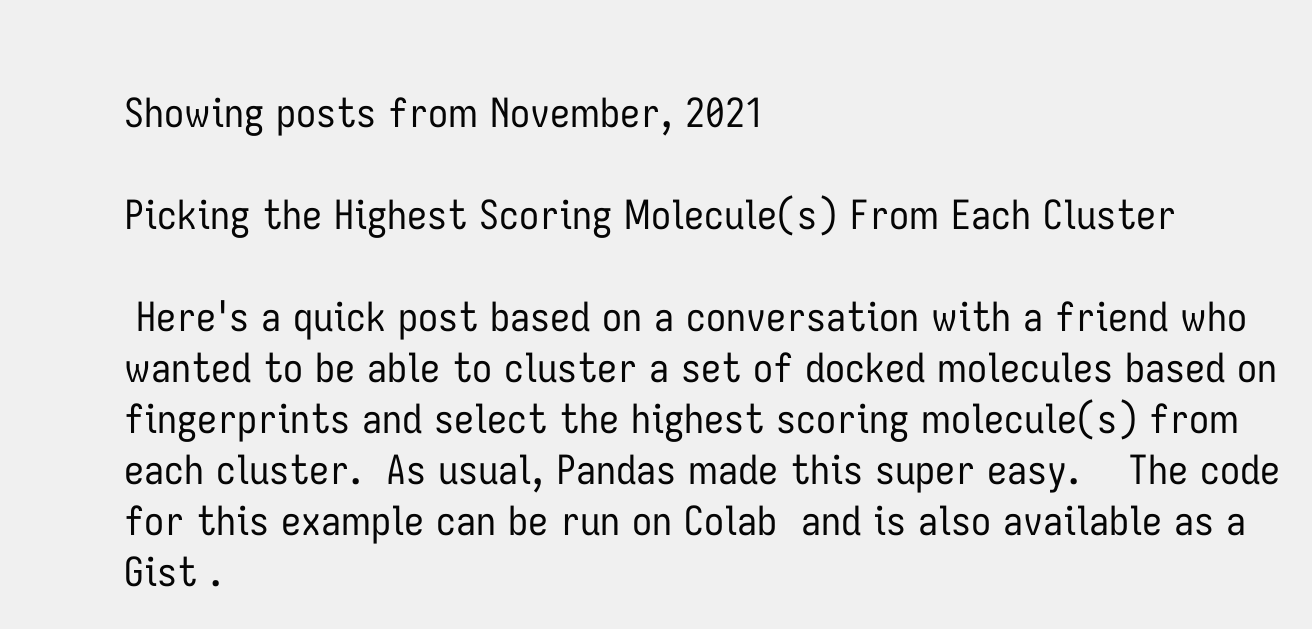Showing posts from November, 2021

Picking the Highest Scoring Molecule(s) From Each Cluster

 Here's a quick post based on a conversation with a friend who wanted to be able to cluster a set of docked molecules based on fingerprints and select the highest scoring molecule(s) from each cluster.  As usual, Pandas made this super easy.    The code for this example can be run on Colab  and is also available as a Gist .